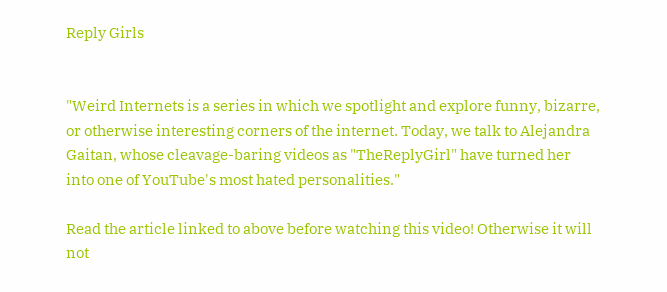Reply Girls


"Weird Internets is a series in which we spotlight and explore funny, bizarre, or otherwise interesting corners of the internet. Today, we talk to Alejandra Gaitan, whose cleavage-baring videos as "TheReplyGirl" have turned her into one of YouTube's most hated personalities."

Read the article linked to above before watching this video! Otherwise it will not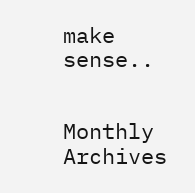make sense..


Monthly Archives